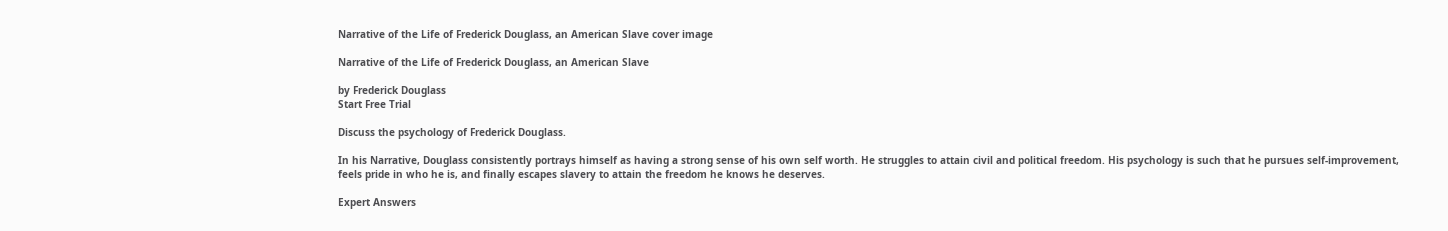Narrative of the Life of Frederick Douglass, an American Slave cover image

Narrative of the Life of Frederick Douglass, an American Slave

by Frederick Douglass
Start Free Trial

Discuss the psychology of Frederick Douglass.

In his Narrative, Douglass consistently portrays himself as having a strong sense of his own self worth. He struggles to attain civil and political freedom. His psychology is such that he pursues self-improvement, feels pride in who he is, and finally escapes slavery to attain the freedom he knows he deserves.

Expert Answers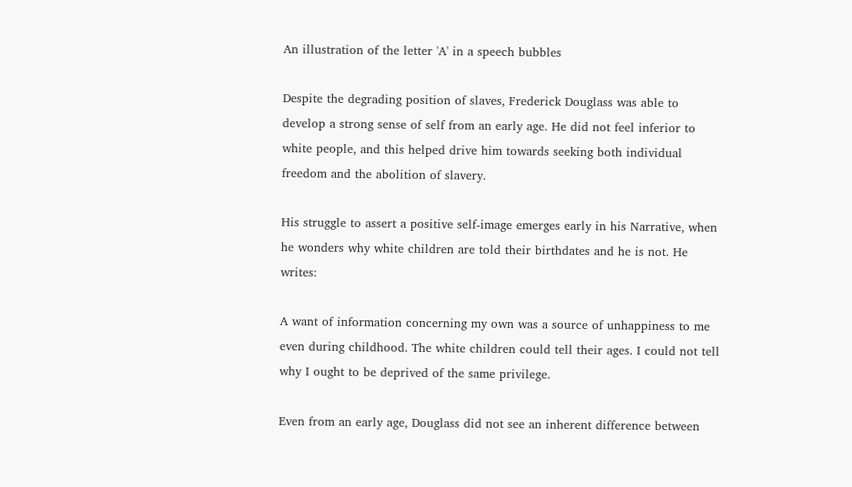An illustration of the letter 'A' in a speech bubbles

Despite the degrading position of slaves, Frederick Douglass was able to develop a strong sense of self from an early age. He did not feel inferior to white people, and this helped drive him towards seeking both individual freedom and the abolition of slavery.

His struggle to assert a positive self-image emerges early in his Narrative, when he wonders why white children are told their birthdates and he is not. He writes:

A want of information concerning my own was a source of unhappiness to me even during childhood. The white children could tell their ages. I could not tell why I ought to be deprived of the same privilege.

Even from an early age, Douglass did not see an inherent difference between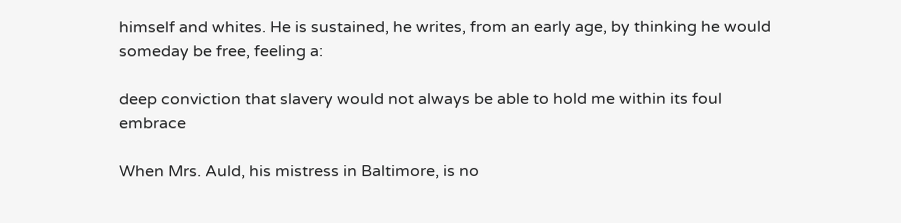himself and whites. He is sustained, he writes, from an early age, by thinking he would someday be free, feeling a:

deep conviction that slavery would not always be able to hold me within its foul embrace

When Mrs. Auld, his mistress in Baltimore, is no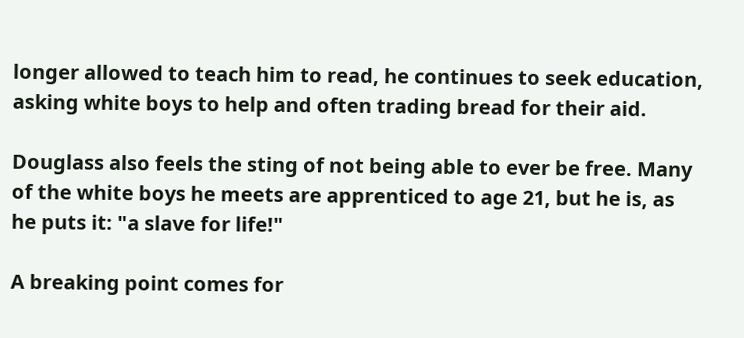longer allowed to teach him to read, he continues to seek education, asking white boys to help and often trading bread for their aid.

Douglass also feels the sting of not being able to ever be free. Many of the white boys he meets are apprenticed to age 21, but he is, as he puts it: "a slave for life!"

A breaking point comes for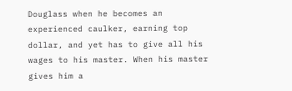Douglass when he becomes an experienced caulker, earning top dollar, and yet has to give all his wages to his master. When his master gives him a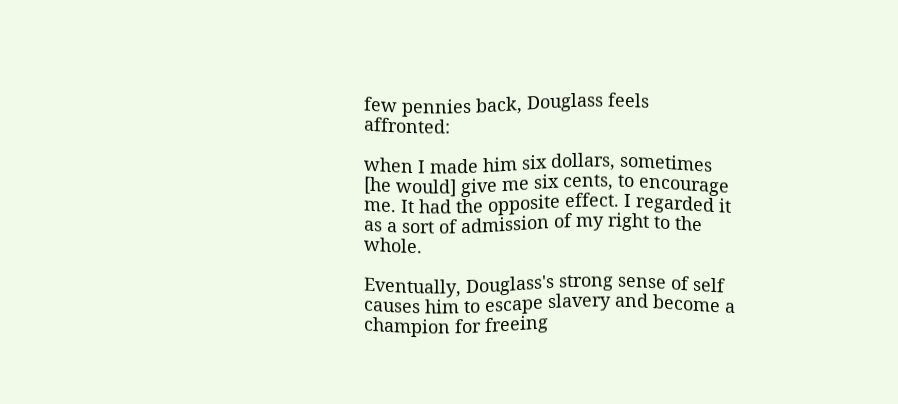few pennies back, Douglass feels affronted:

when I made him six dollars, sometimes [he would] give me six cents, to encourage me. It had the opposite effect. I regarded it as a sort of admission of my right to the whole.

Eventually, Douglass's strong sense of self causes him to escape slavery and become a champion for freeing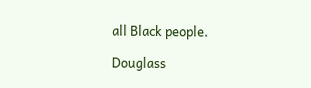all Black people.

Douglass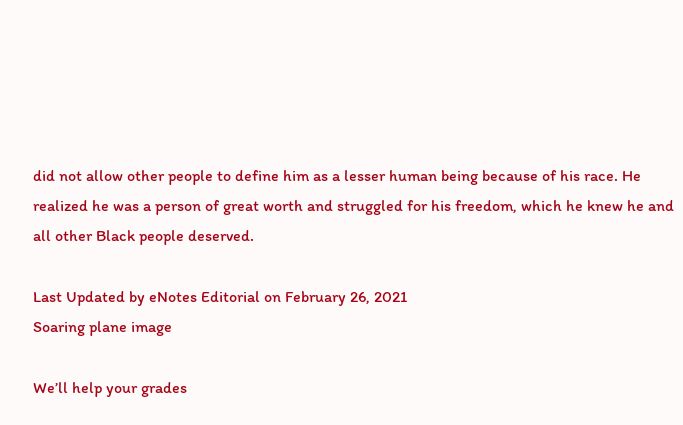did not allow other people to define him as a lesser human being because of his race. He realized he was a person of great worth and struggled for his freedom, which he knew he and all other Black people deserved.

Last Updated by eNotes Editorial on February 26, 2021
Soaring plane image

We’ll help your grades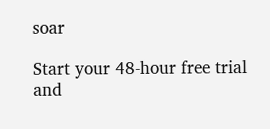soar

Start your 48-hour free trial and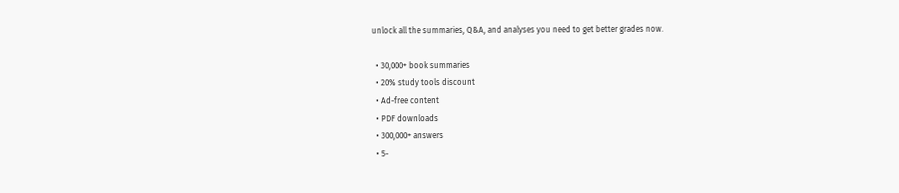unlock all the summaries, Q&A, and analyses you need to get better grades now.

  • 30,000+ book summaries
  • 20% study tools discount
  • Ad-free content
  • PDF downloads
  • 300,000+ answers
  • 5-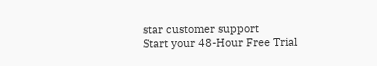star customer support
Start your 48-Hour Free Trial